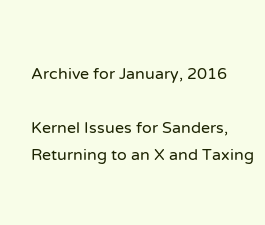Archive for January, 2016

Kernel Issues for Sanders, Returning to an X and Taxing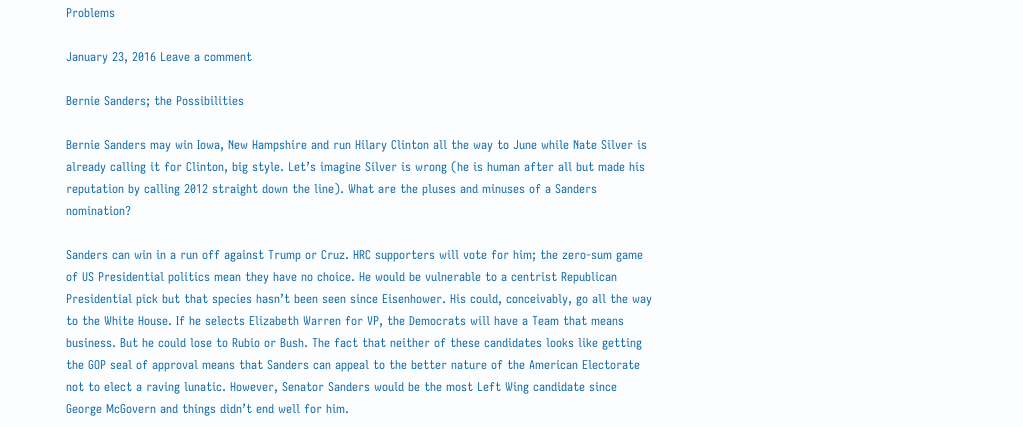Problems

January 23, 2016 Leave a comment

Bernie Sanders; the Possibilities

Bernie Sanders may win Iowa, New Hampshire and run Hilary Clinton all the way to June while Nate Silver is already calling it for Clinton, big style. Let’s imagine Silver is wrong (he is human after all but made his reputation by calling 2012 straight down the line). What are the pluses and minuses of a Sanders nomination?

Sanders can win in a run off against Trump or Cruz. HRC supporters will vote for him; the zero-sum game of US Presidential politics mean they have no choice. He would be vulnerable to a centrist Republican Presidential pick but that species hasn’t been seen since Eisenhower. His could, conceivably, go all the way to the White House. If he selects Elizabeth Warren for VP, the Democrats will have a Team that means business. But he could lose to Rubio or Bush. The fact that neither of these candidates looks like getting the GOP seal of approval means that Sanders can appeal to the better nature of the American Electorate not to elect a raving lunatic. However, Senator Sanders would be the most Left Wing candidate since George McGovern and things didn’t end well for him.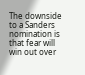The downside to a Sanders nomination is that fear will win out over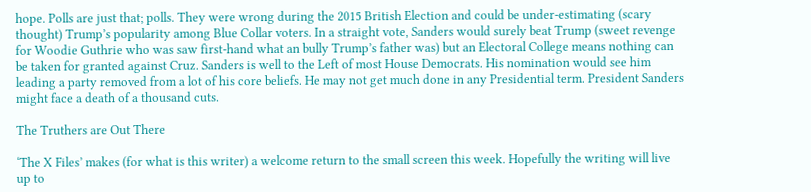hope. Polls are just that; polls. They were wrong during the 2015 British Election and could be under-estimating (scary thought) Trump’s popularity among Blue Collar voters. In a straight vote, Sanders would surely beat Trump (sweet revenge for Woodie Guthrie who was saw first-hand what an bully Trump’s father was) but an Electoral College means nothing can be taken for granted against Cruz. Sanders is well to the Left of most House Democrats. His nomination would see him leading a party removed from a lot of his core beliefs. He may not get much done in any Presidential term. President Sanders might face a death of a thousand cuts.

The Truthers are Out There

‘The X Files’ makes (for what is this writer) a welcome return to the small screen this week. Hopefully the writing will live up to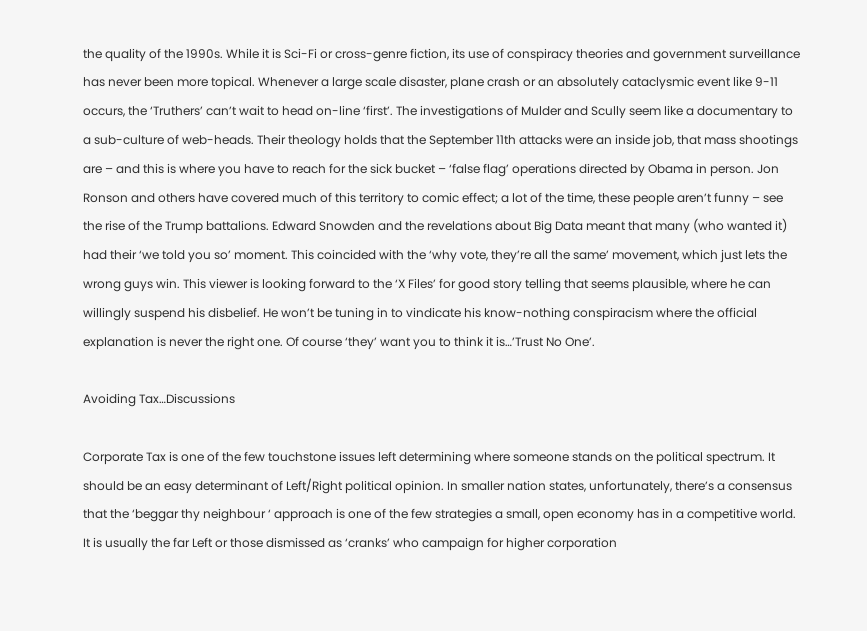the quality of the 1990s. While it is Sci-Fi or cross-genre fiction, its use of conspiracy theories and government surveillance has never been more topical. Whenever a large scale disaster, plane crash or an absolutely cataclysmic event like 9-11 occurs, the ‘Truthers’ can’t wait to head on-line ‘first’. The investigations of Mulder and Scully seem like a documentary to a sub-culture of web-heads. Their theology holds that the September 11th attacks were an inside job, that mass shootings are – and this is where you have to reach for the sick bucket – ‘false flag’ operations directed by Obama in person. Jon Ronson and others have covered much of this territory to comic effect; a lot of the time, these people aren’t funny – see the rise of the Trump battalions. Edward Snowden and the revelations about Big Data meant that many (who wanted it) had their ‘we told you so’ moment. This coincided with the ‘why vote, they’re all the same’ movement, which just lets the wrong guys win. This viewer is looking forward to the ‘X Files’ for good story telling that seems plausible, where he can willingly suspend his disbelief. He won’t be tuning in to vindicate his know-nothing conspiracism where the official explanation is never the right one. Of course ‘they’ want you to think it is…’Trust No One’.

Avoiding Tax…Discussions

Corporate Tax is one of the few touchstone issues left determining where someone stands on the political spectrum. It should be an easy determinant of Left/Right political opinion. In smaller nation states, unfortunately, there’s a consensus that the ‘beggar thy neighbour ‘ approach is one of the few strategies a small, open economy has in a competitive world. It is usually the far Left or those dismissed as ‘cranks’ who campaign for higher corporation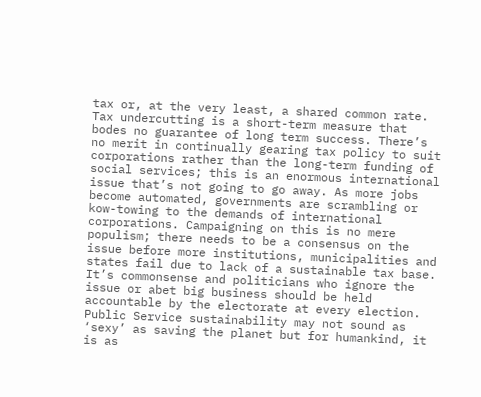tax or, at the very least, a shared common rate. Tax undercutting is a short-term measure that bodes no guarantee of long term success. There’s no merit in continually gearing tax policy to suit corporations rather than the long-term funding of social services; this is an enormous international issue that’s not going to go away. As more jobs become automated, governments are scrambling or kow-towing to the demands of international corporations. Campaigning on this is no mere populism; there needs to be a consensus on the issue before more institutions, municipalities and states fail due to lack of a sustainable tax base. It’s commonsense and politicians who ignore the issue or abet big business should be held accountable by the electorate at every election. Public Service sustainability may not sound as ‘sexy’ as saving the planet but for humankind, it is as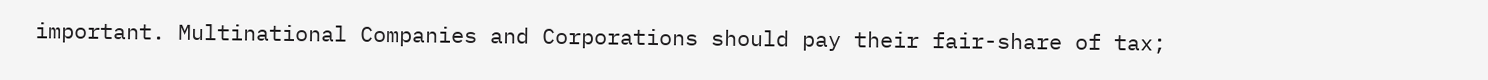important. Multinational Companies and Corporations should pay their fair-share of tax;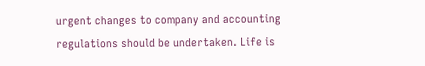urgent changes to company and accounting regulations should be undertaken. Life is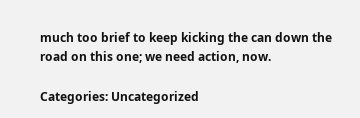much too brief to keep kicking the can down the road on this one; we need action, now.

Categories: Uncategorized